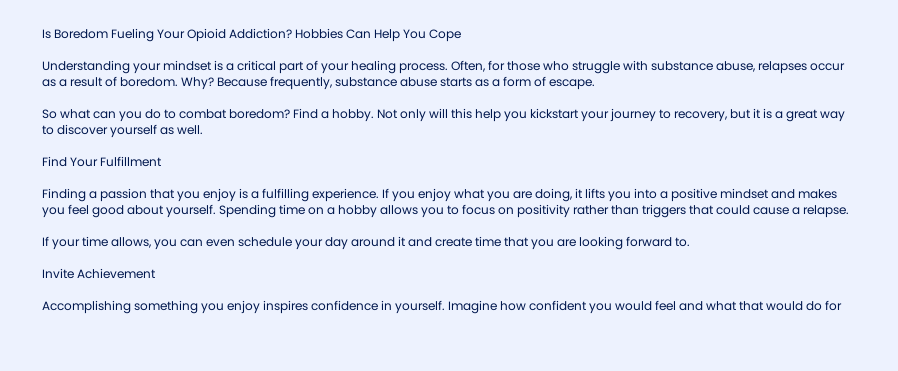Is Boredom Fueling Your Opioid Addiction? Hobbies Can Help You Cope

Understanding your mindset is a critical part of your healing process. Often, for those who struggle with substance abuse, relapses occur as a result of boredom. Why? Because frequently, substance abuse starts as a form of escape.

So what can you do to combat boredom? Find a hobby. Not only will this help you kickstart your journey to recovery, but it is a great way to discover yourself as well.

Find Your Fulfillment

Finding a passion that you enjoy is a fulfilling experience. If you enjoy what you are doing, it lifts you into a positive mindset and makes you feel good about yourself. Spending time on a hobby allows you to focus on positivity rather than triggers that could cause a relapse.

If your time allows, you can even schedule your day around it and create time that you are looking forward to.

Invite Achievement

Accomplishing something you enjoy inspires confidence in yourself. Imagine how confident you would feel and what that would do for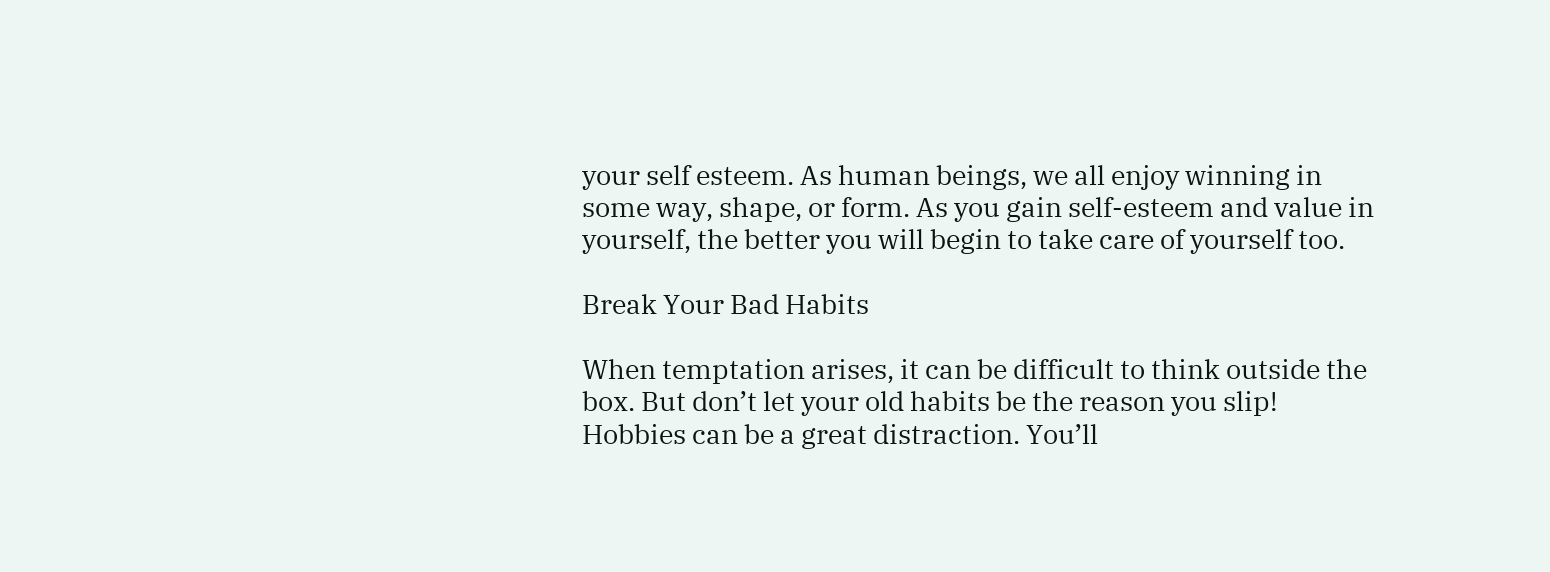your self esteem. As human beings, we all enjoy winning in some way, shape, or form. As you gain self-esteem and value in yourself, the better you will begin to take care of yourself too.

Break Your Bad Habits

When temptation arises, it can be difficult to think outside the box. But don’t let your old habits be the reason you slip! Hobbies can be a great distraction. You’ll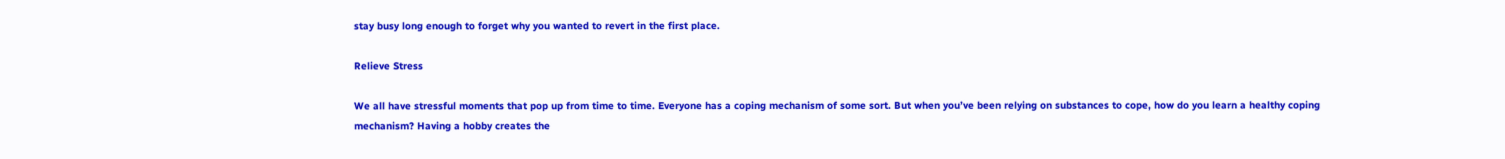stay busy long enough to forget why you wanted to revert in the first place.

Relieve Stress

We all have stressful moments that pop up from time to time. Everyone has a coping mechanism of some sort. But when you’ve been relying on substances to cope, how do you learn a healthy coping mechanism? Having a hobby creates the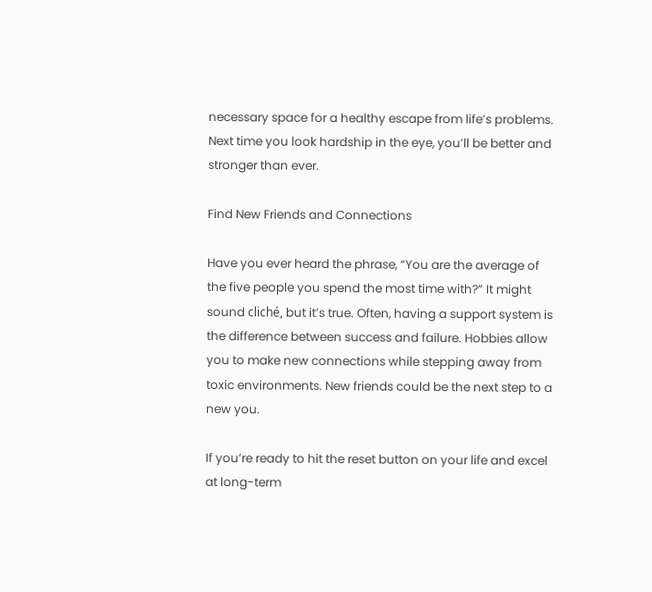necessary space for a healthy escape from life’s problems. Next time you look hardship in the eye, you’ll be better and stronger than ever.

Find New Friends and Connections

Have you ever heard the phrase, “You are the average of the five people you spend the most time with?” It might sound cliché, but it’s true. Often, having a support system is the difference between success and failure. Hobbies allow you to make new connections while stepping away from toxic environments. New friends could be the next step to a new you.

If you’re ready to hit the reset button on your life and excel at long-term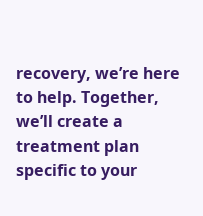recovery, we’re here to help. Together, we’ll create a treatment plan specific to your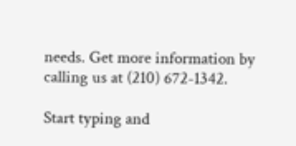needs. Get more information by calling us at (210) 672-1342.

Start typing and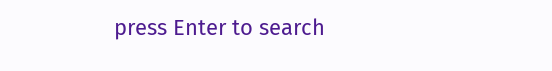press Enter to search